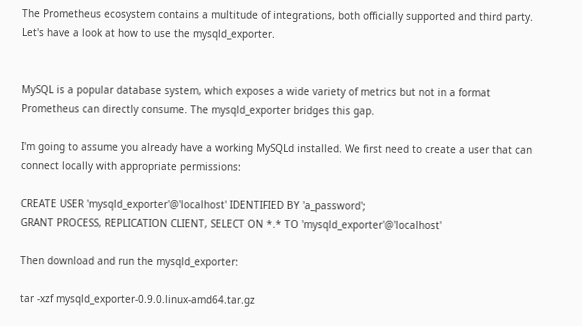The Prometheus ecosystem contains a multitude of integrations, both officially supported and third party. Let's have a look at how to use the mysqld_exporter.


MySQL is a popular database system, which exposes a wide variety of metrics but not in a format Prometheus can directly consume. The mysqld_exporter bridges this gap.

I'm going to assume you already have a working MySQLd installed. We first need to create a user that can connect locally with appropriate permissions:

CREATE USER 'mysqld_exporter'@'localhost' IDENTIFIED BY 'a_password';
GRANT PROCESS, REPLICATION CLIENT, SELECT ON *.* TO 'mysqld_exporter'@'localhost'

Then download and run the mysqld_exporter:

tar -xzf mysqld_exporter-0.9.0.linux-amd64.tar.gz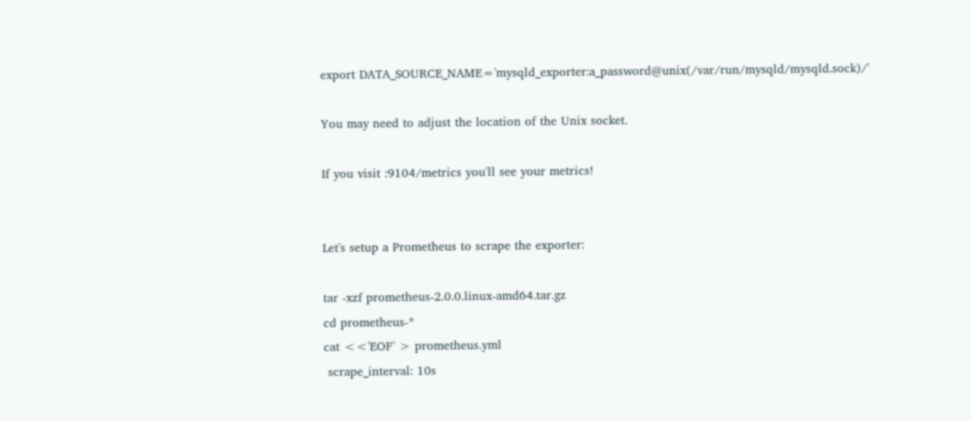export DATA_SOURCE_NAME='mysqld_exporter:a_password@unix(/var/run/mysqld/mysqld.sock)/'

You may need to adjust the location of the Unix socket.

If you visit :9104/metrics you'll see your metrics!


Let's setup a Prometheus to scrape the exporter:

tar -xzf prometheus-2.0.0.linux-amd64.tar.gz
cd prometheus-*
cat <<'EOF' > prometheus.yml
 scrape_interval: 10s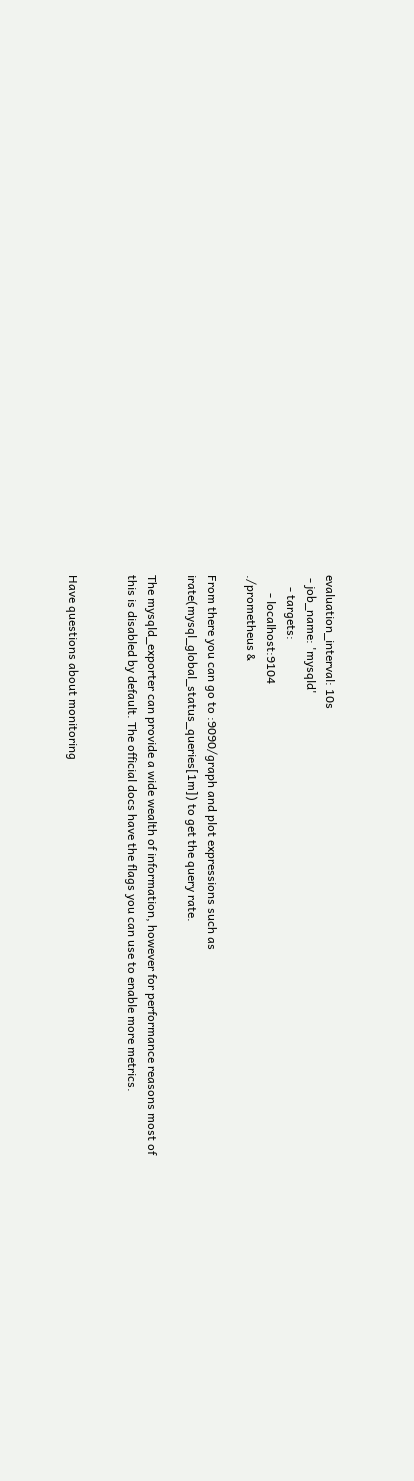evaluation_interval: 10s
 - job_name: 'mysqld'
    - targets:
      - localhost:9104
./prometheus &

From there you can go to :9090/graph and plot expressions such as irate(mysql_global_status_queries[1m]) to get the query rate.

The mysqld_exporter can provide a wide wealth of information, however for performance reasons most of this is disabled by default. The official docs have the flags you can use to enable more metrics.


Have questions about monitoring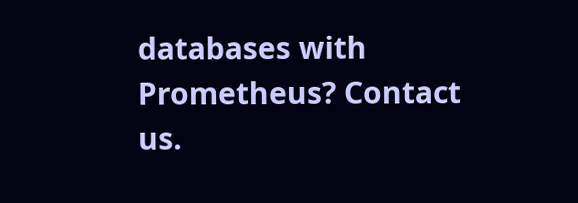databases with Prometheus? Contact us.